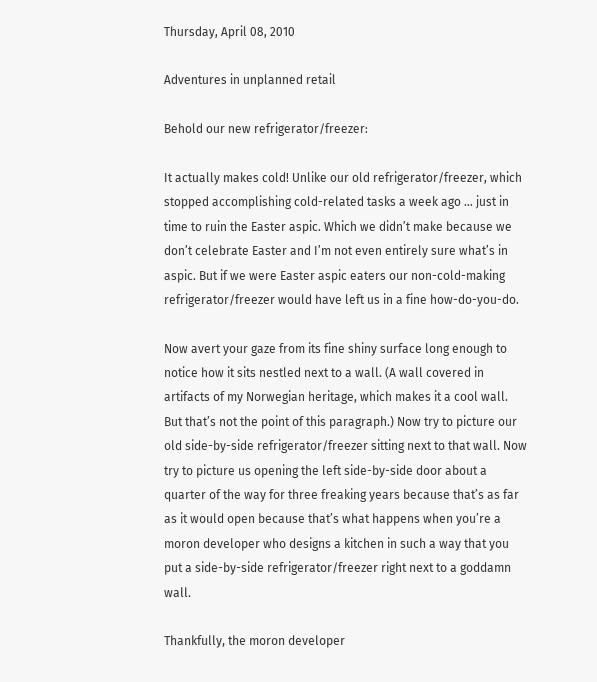Thursday, April 08, 2010

Adventures in unplanned retail

Behold our new refrigerator/freezer:

It actually makes cold! Unlike our old refrigerator/freezer, which stopped accomplishing cold-related tasks a week ago … just in time to ruin the Easter aspic. Which we didn’t make because we don’t celebrate Easter and I’m not even entirely sure what’s in aspic. But if we were Easter aspic eaters our non-cold-making refrigerator/freezer would have left us in a fine how-do-you-do.

Now avert your gaze from its fine shiny surface long enough to notice how it sits nestled next to a wall. (A wall covered in artifacts of my Norwegian heritage, which makes it a cool wall. But that’s not the point of this paragraph.) Now try to picture our old side-by-side refrigerator/freezer sitting next to that wall. Now try to picture us opening the left side-by-side door about a quarter of the way for three freaking years because that’s as far as it would open because that’s what happens when you’re a moron developer who designs a kitchen in such a way that you put a side-by-side refrigerator/freezer right next to a goddamn wall.

Thankfully, the moron developer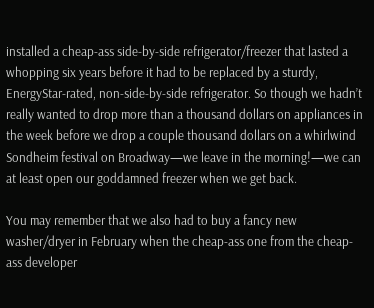installed a cheap-ass side-by-side refrigerator/freezer that lasted a whopping six years before it had to be replaced by a sturdy, EnergyStar-rated, non-side-by-side refrigerator. So though we hadn’t really wanted to drop more than a thousand dollars on appliances in the week before we drop a couple thousand dollars on a whirlwind Sondheim festival on Broadway—we leave in the morning!—we can at least open our goddamned freezer when we get back.

You may remember that we also had to buy a fancy new washer/dryer in February when the cheap-ass one from the cheap-ass developer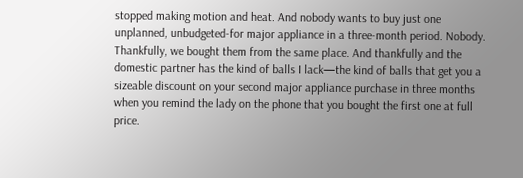stopped making motion and heat. And nobody wants to buy just one unplanned, unbudgeted-for major appliance in a three-month period. Nobody. Thankfully, we bought them from the same place. And thankfully and the domestic partner has the kind of balls I lack—the kind of balls that get you a sizeable discount on your second major appliance purchase in three months when you remind the lady on the phone that you bought the first one at full price.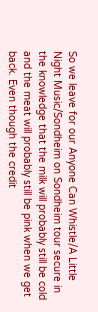So we leave for our Anyone Can Whistle/A Little Night Music/Sondheim on Sondheim tour secure in the knowledge that the milk will probably still be cold and the meat will probably still be pink when we get back. Even though the credit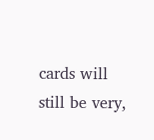cards will still be very,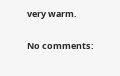very warm.

No comments: